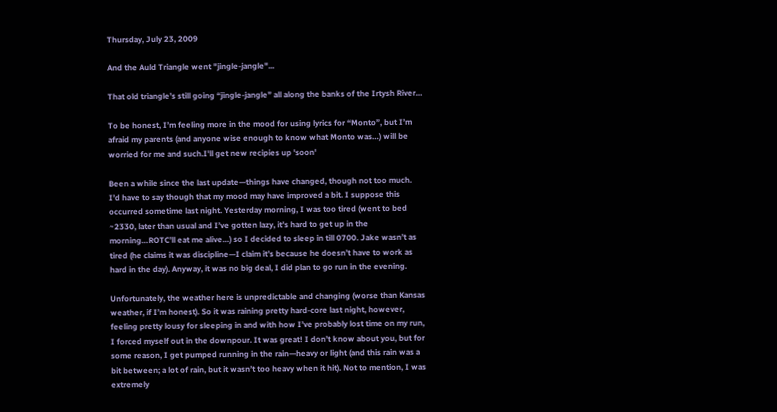Thursday, July 23, 2009

And the Auld Triangle went "jingle-jangle"...

That old triangle’s still going “jingle-jangle” all along the banks of the Irtysh River…

To be honest, I’m feeling more in the mood for using lyrics for “Monto”, but I’m afraid my parents (and anyone wise enough to know what Monto was…) will be worried for me and such.I'll get new recipies up 'soon'

Been a while since the last update—things have changed, though not too much. I’d have to say though that my mood may have improved a bit. I suppose this occurred sometime last night. Yesterday morning, I was too tired (went to bed ~2330, later than usual and I’ve gotten lazy, it’s hard to get up in the morning…ROTC’ll eat me alive…) so I decided to sleep in till 0700. Jake wasn’t as tired (he claims it was discipline—I claim it’s because he doesn’t have to work as hard in the day). Anyway, it was no big deal, I did plan to go run in the evening.

Unfortunately, the weather here is unpredictable and changing (worse than Kansas weather, if I’m honest). So it was raining pretty hard-core last night, however, feeling pretty lousy for sleeping in and with how I’ve probably lost time on my run, I forced myself out in the downpour. It was great! I don’t know about you, but for some reason, I get pumped running in the rain—heavy or light (and this rain was a bit between; a lot of rain, but it wasn’t too heavy when it hit). Not to mention, I was extremely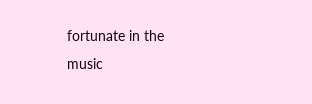fortunate in the music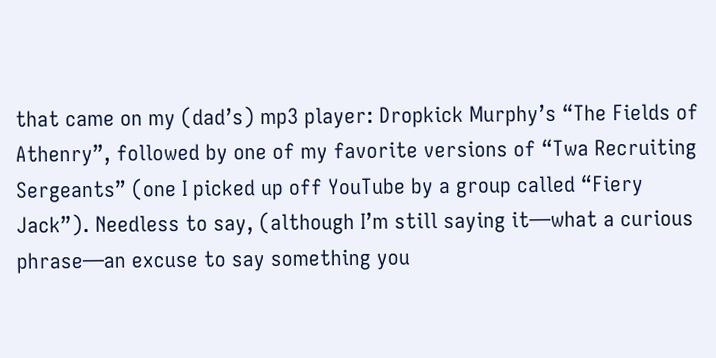that came on my (dad’s) mp3 player: Dropkick Murphy’s “The Fields of Athenry”, followed by one of my favorite versions of “Twa Recruiting Sergeants” (one I picked up off YouTube by a group called “Fiery Jack”). Needless to say, (although I’m still saying it—what a curious phrase—an excuse to say something you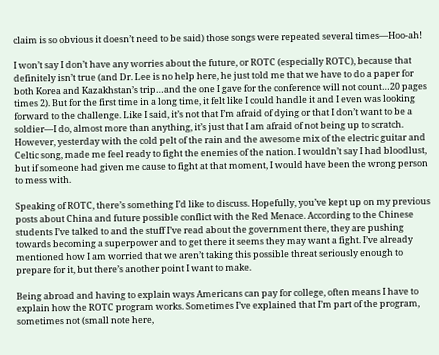claim is so obvious it doesn’t need to be said) those songs were repeated several times—Hoo-ah!

I won’t say I don’t have any worries about the future, or ROTC (especially ROTC), because that definitely isn’t true (and Dr. Lee is no help here, he just told me that we have to do a paper for both Korea and Kazakhstan’s trip…and the one I gave for the conference will not count…20 pages times 2). But for the first time in a long time, it felt like I could handle it and I even was looking forward to the challenge. Like I said, it’s not that I’m afraid of dying or that I don’t want to be a soldier—I do, almost more than anything, it’s just that I am afraid of not being up to scratch. However, yesterday with the cold pelt of the rain and the awesome mix of the electric guitar and Celtic song, made me feel ready to fight the enemies of the nation. I wouldn’t say I had bloodlust, but if someone had given me cause to fight at that moment, I would have been the wrong person to mess with.

Speaking of ROTC, there’s something I’d like to discuss. Hopefully, you’ve kept up on my previous posts about China and future possible conflict with the Red Menace. According to the Chinese students I’ve talked to and the stuff I’ve read about the government there, they are pushing towards becoming a superpower and to get there it seems they may want a fight. I’ve already mentioned how I am worried that we aren’t taking this possible threat seriously enough to prepare for it, but there’s another point I want to make.

Being abroad and having to explain ways Americans can pay for college, often means I have to explain how the ROTC program works. Sometimes I’ve explained that I’m part of the program, sometimes not (small note here,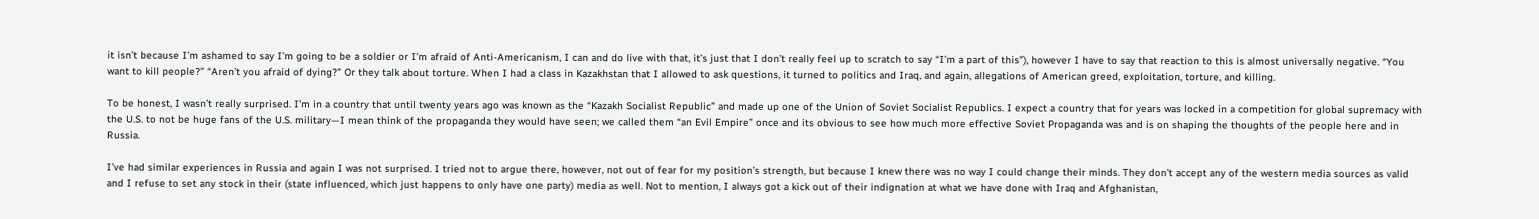it isn’t because I’m ashamed to say I’m going to be a soldier or I’m afraid of Anti-Americanism, I can and do live with that, it’s just that I don’t really feel up to scratch to say “I’m a part of this”), however I have to say that reaction to this is almost universally negative. “You want to kill people?” “Aren’t you afraid of dying?” Or they talk about torture. When I had a class in Kazakhstan that I allowed to ask questions, it turned to politics and Iraq, and again, allegations of American greed, exploitation, torture, and killing.

To be honest, I wasn’t really surprised. I’m in a country that until twenty years ago was known as the “Kazakh Socialist Republic” and made up one of the Union of Soviet Socialist Republics. I expect a country that for years was locked in a competition for global supremacy with the U.S. to not be huge fans of the U.S. military—I mean think of the propaganda they would have seen; we called them “an Evil Empire” once and its obvious to see how much more effective Soviet Propaganda was and is on shaping the thoughts of the people here and in Russia.

I’ve had similar experiences in Russia and again I was not surprised. I tried not to argue there, however, not out of fear for my position’s strength, but because I knew there was no way I could change their minds. They don’t accept any of the western media sources as valid and I refuse to set any stock in their (state influenced, which just happens to only have one party) media as well. Not to mention, I always got a kick out of their indignation at what we have done with Iraq and Afghanistan,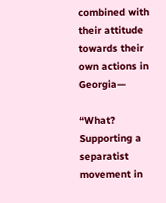combined with their attitude towards their own actions in Georgia—

“What? Supporting a separatist movement in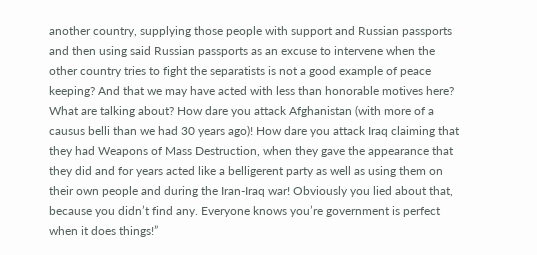another country, supplying those people with support and Russian passports and then using said Russian passports as an excuse to intervene when the other country tries to fight the separatists is not a good example of peace keeping? And that we may have acted with less than honorable motives here? What are talking about? How dare you attack Afghanistan (with more of a causus belli than we had 30 years ago)! How dare you attack Iraq claiming that they had Weapons of Mass Destruction, when they gave the appearance that they did and for years acted like a belligerent party as well as using them on their own people and during the Iran-Iraq war! Obviously you lied about that, because you didn’t find any. Everyone knows you’re government is perfect when it does things!”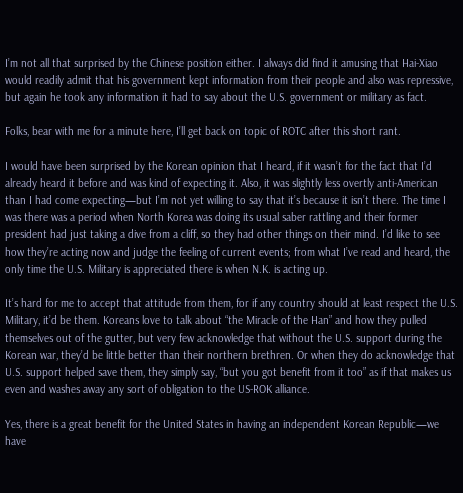I’m not all that surprised by the Chinese position either. I always did find it amusing that Hai-Xiao would readily admit that his government kept information from their people and also was repressive, but again he took any information it had to say about the U.S. government or military as fact.

Folks, bear with me for a minute here, I’ll get back on topic of ROTC after this short rant.

I would have been surprised by the Korean opinion that I heard, if it wasn’t for the fact that I’d already heard it before and was kind of expecting it. Also, it was slightly less overtly anti-American than I had come expecting—but I’m not yet willing to say that it’s because it isn’t there. The time I was there was a period when North Korea was doing its usual saber rattling and their former president had just taking a dive from a cliff, so they had other things on their mind. I’d like to see how they’re acting now and judge the feeling of current events; from what I’ve read and heard, the only time the U.S. Military is appreciated there is when N.K. is acting up.

It’s hard for me to accept that attitude from them, for if any country should at least respect the U.S. Military, it’d be them. Koreans love to talk about “the Miracle of the Han” and how they pulled themselves out of the gutter, but very few acknowledge that without the U.S. support during the Korean war, they’d be little better than their northern brethren. Or when they do acknowledge that U.S. support helped save them, they simply say, “but you got benefit from it too” as if that makes us even and washes away any sort of obligation to the US-ROK alliance.

Yes, there is a great benefit for the United States in having an independent Korean Republic—we have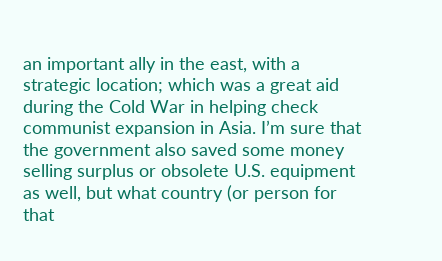an important ally in the east, with a strategic location; which was a great aid during the Cold War in helping check communist expansion in Asia. I’m sure that the government also saved some money selling surplus or obsolete U.S. equipment as well, but what country (or person for that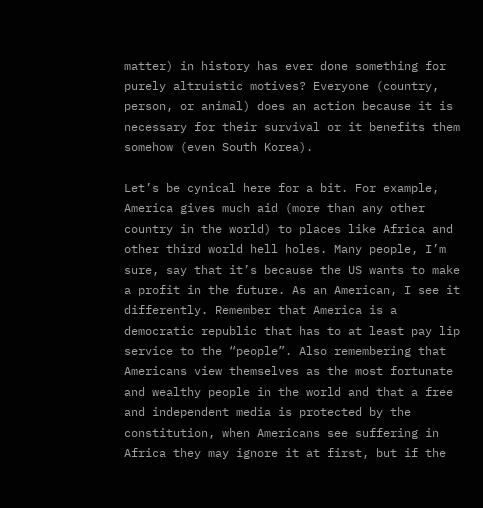matter) in history has ever done something for purely altruistic motives? Everyone (country, person, or animal) does an action because it is necessary for their survival or it benefits them somehow (even South Korea).

Let’s be cynical here for a bit. For example, America gives much aid (more than any other country in the world) to places like Africa and other third world hell holes. Many people, I’m sure, say that it’s because the US wants to make a profit in the future. As an American, I see it differently. Remember that America is a democratic republic that has to at least pay lip service to the “people”. Also remembering that Americans view themselves as the most fortunate and wealthy people in the world and that a free and independent media is protected by the constitution, when Americans see suffering in Africa they may ignore it at first, but if the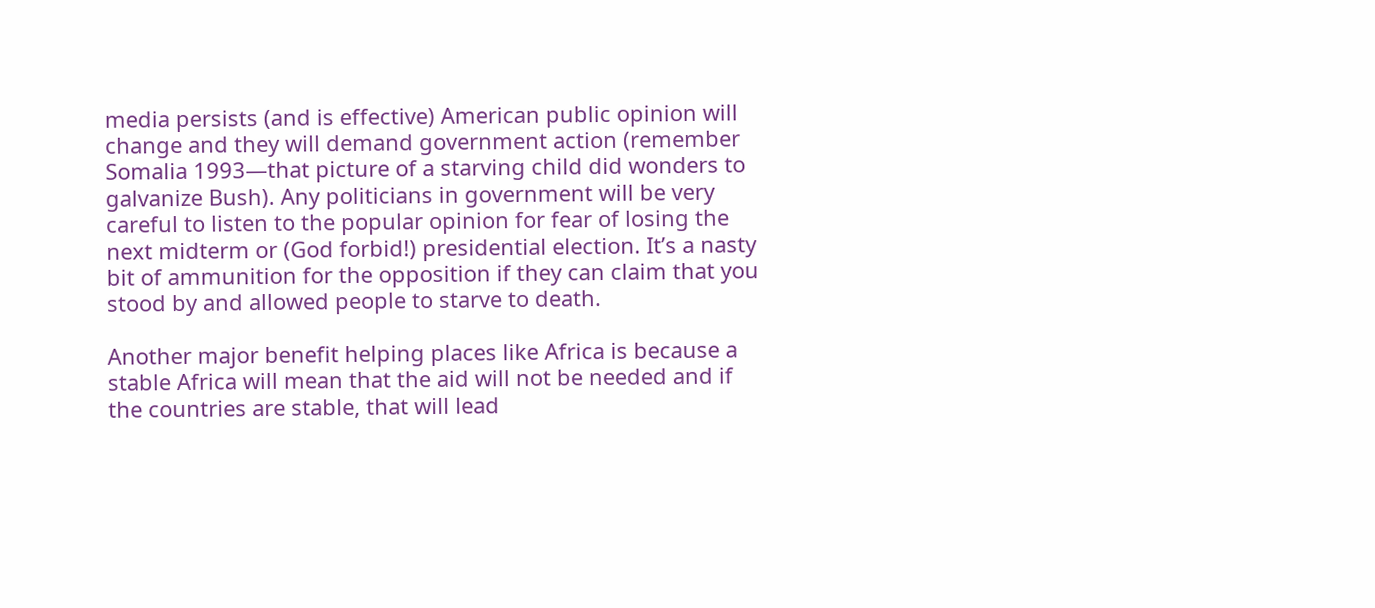media persists (and is effective) American public opinion will change and they will demand government action (remember Somalia 1993—that picture of a starving child did wonders to galvanize Bush). Any politicians in government will be very careful to listen to the popular opinion for fear of losing the next midterm or (God forbid!) presidential election. It’s a nasty bit of ammunition for the opposition if they can claim that you stood by and allowed people to starve to death.

Another major benefit helping places like Africa is because a stable Africa will mean that the aid will not be needed and if the countries are stable, that will lead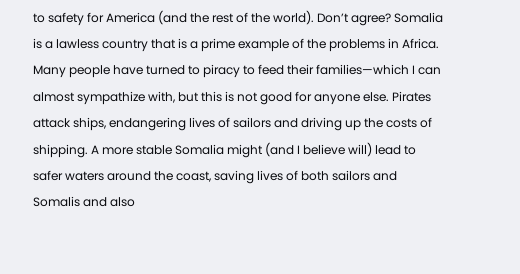to safety for America (and the rest of the world). Don’t agree? Somalia is a lawless country that is a prime example of the problems in Africa. Many people have turned to piracy to feed their families—which I can almost sympathize with, but this is not good for anyone else. Pirates attack ships, endangering lives of sailors and driving up the costs of shipping. A more stable Somalia might (and I believe will) lead to safer waters around the coast, saving lives of both sailors and Somalis and also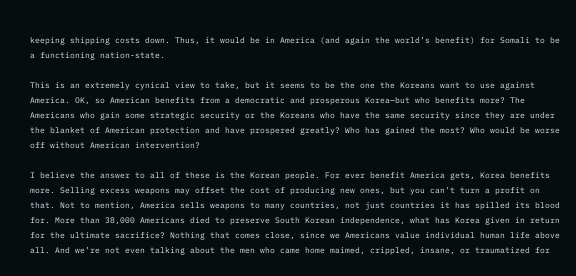keeping shipping costs down. Thus, it would be in America (and again the world’s benefit) for Somali to be a functioning nation-state.

This is an extremely cynical view to take, but it seems to be the one the Koreans want to use against America. OK, so American benefits from a democratic and prosperous Korea—but who benefits more? The Americans who gain some strategic security or the Koreans who have the same security since they are under the blanket of American protection and have prospered greatly? Who has gained the most? Who would be worse off without American intervention?

I believe the answer to all of these is the Korean people. For ever benefit America gets, Korea benefits more. Selling excess weapons may offset the cost of producing new ones, but you can’t turn a profit on that. Not to mention, America sells weapons to many countries, not just countries it has spilled its blood for. More than 38,000 Americans died to preserve South Korean independence, what has Korea given in return for the ultimate sacrifice? Nothing that comes close, since we Americans value individual human life above all. And we’re not even talking about the men who came home maimed, crippled, insane, or traumatized for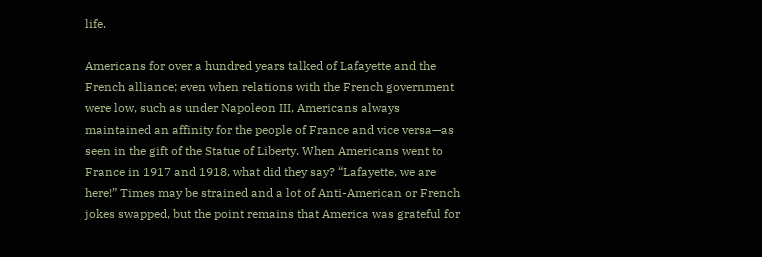life.

Americans for over a hundred years talked of Lafayette and the French alliance; even when relations with the French government were low, such as under Napoleon III, Americans always maintained an affinity for the people of France and vice versa—as seen in the gift of the Statue of Liberty. When Americans went to France in 1917 and 1918, what did they say? “Lafayette, we are here!” Times may be strained and a lot of Anti-American or French jokes swapped, but the point remains that America was grateful for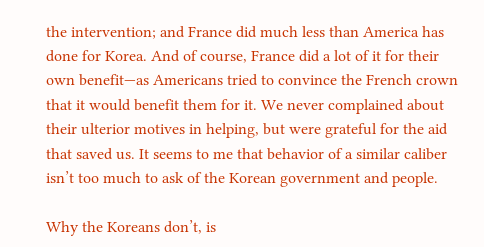the intervention; and France did much less than America has done for Korea. And of course, France did a lot of it for their own benefit—as Americans tried to convince the French crown that it would benefit them for it. We never complained about their ulterior motives in helping, but were grateful for the aid that saved us. It seems to me that behavior of a similar caliber isn’t too much to ask of the Korean government and people.

Why the Koreans don’t, is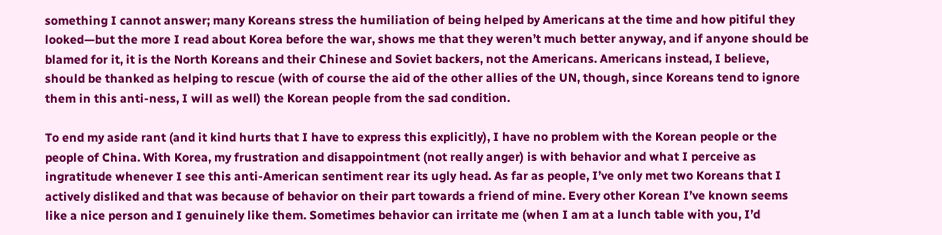something I cannot answer; many Koreans stress the humiliation of being helped by Americans at the time and how pitiful they looked—but the more I read about Korea before the war, shows me that they weren’t much better anyway, and if anyone should be blamed for it, it is the North Koreans and their Chinese and Soviet backers, not the Americans. Americans instead, I believe, should be thanked as helping to rescue (with of course the aid of the other allies of the UN, though, since Koreans tend to ignore them in this anti-ness, I will as well) the Korean people from the sad condition.

To end my aside rant (and it kind hurts that I have to express this explicitly), I have no problem with the Korean people or the people of China. With Korea, my frustration and disappointment (not really anger) is with behavior and what I perceive as ingratitude whenever I see this anti-American sentiment rear its ugly head. As far as people, I’ve only met two Koreans that I actively disliked and that was because of behavior on their part towards a friend of mine. Every other Korean I’ve known seems like a nice person and I genuinely like them. Sometimes behavior can irritate me (when I am at a lunch table with you, I’d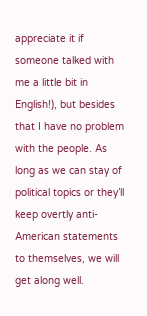appreciate it if someone talked with me a little bit in English!), but besides that I have no problem with the people. As long as we can stay of political topics or they’ll keep overtly anti-American statements to themselves, we will get along well.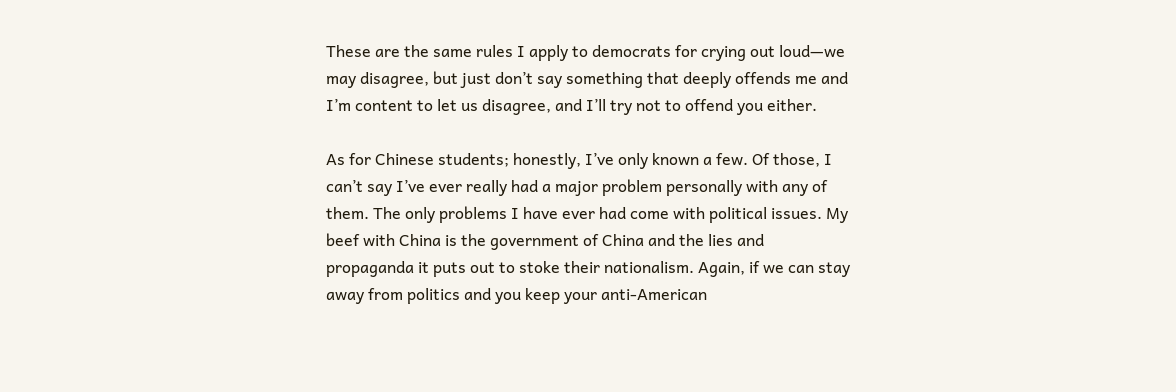These are the same rules I apply to democrats for crying out loud—we may disagree, but just don’t say something that deeply offends me and I’m content to let us disagree, and I’ll try not to offend you either.

As for Chinese students; honestly, I’ve only known a few. Of those, I can’t say I’ve ever really had a major problem personally with any of them. The only problems I have ever had come with political issues. My beef with China is the government of China and the lies and propaganda it puts out to stoke their nationalism. Again, if we can stay away from politics and you keep your anti-American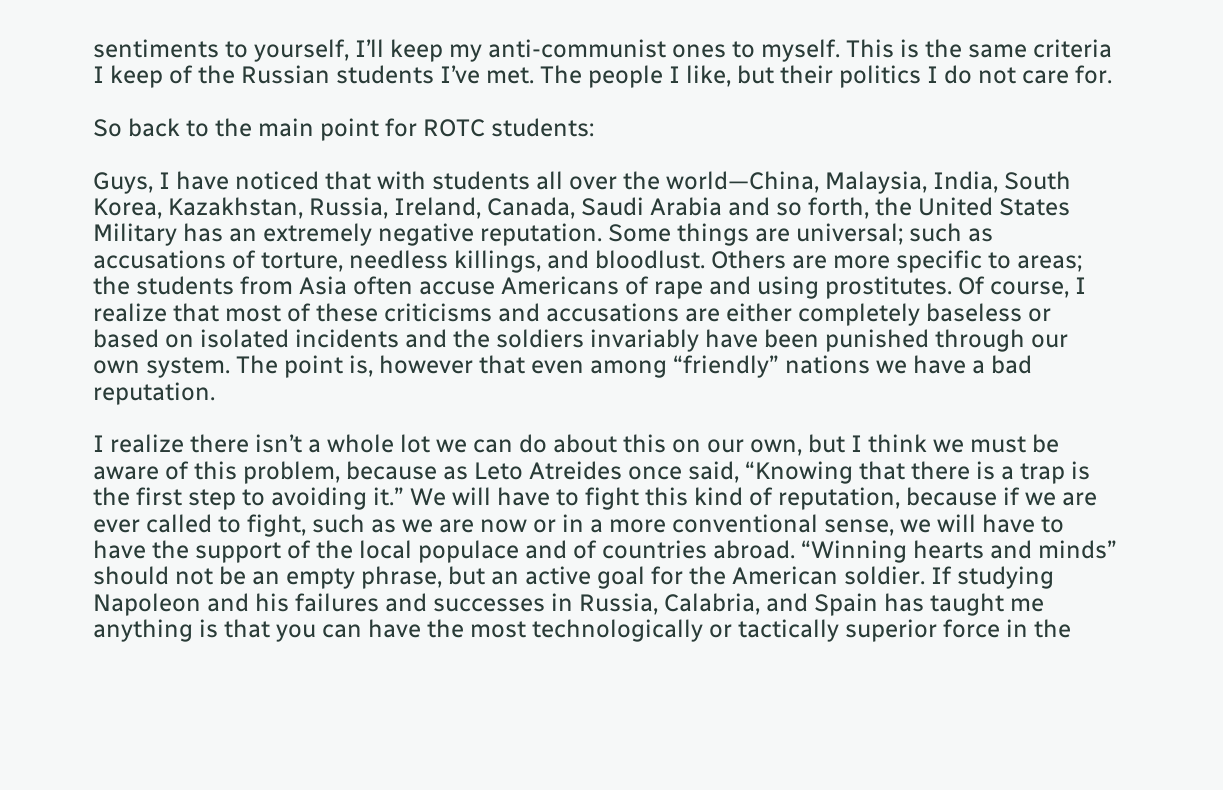sentiments to yourself, I’ll keep my anti-communist ones to myself. This is the same criteria I keep of the Russian students I’ve met. The people I like, but their politics I do not care for.

So back to the main point for ROTC students:

Guys, I have noticed that with students all over the world—China, Malaysia, India, South Korea, Kazakhstan, Russia, Ireland, Canada, Saudi Arabia and so forth, the United States Military has an extremely negative reputation. Some things are universal; such as accusations of torture, needless killings, and bloodlust. Others are more specific to areas; the students from Asia often accuse Americans of rape and using prostitutes. Of course, I realize that most of these criticisms and accusations are either completely baseless or based on isolated incidents and the soldiers invariably have been punished through our own system. The point is, however that even among “friendly” nations we have a bad reputation.

I realize there isn’t a whole lot we can do about this on our own, but I think we must be aware of this problem, because as Leto Atreides once said, “Knowing that there is a trap is the first step to avoiding it.” We will have to fight this kind of reputation, because if we are ever called to fight, such as we are now or in a more conventional sense, we will have to have the support of the local populace and of countries abroad. “Winning hearts and minds” should not be an empty phrase, but an active goal for the American soldier. If studying Napoleon and his failures and successes in Russia, Calabria, and Spain has taught me anything is that you can have the most technologically or tactically superior force in the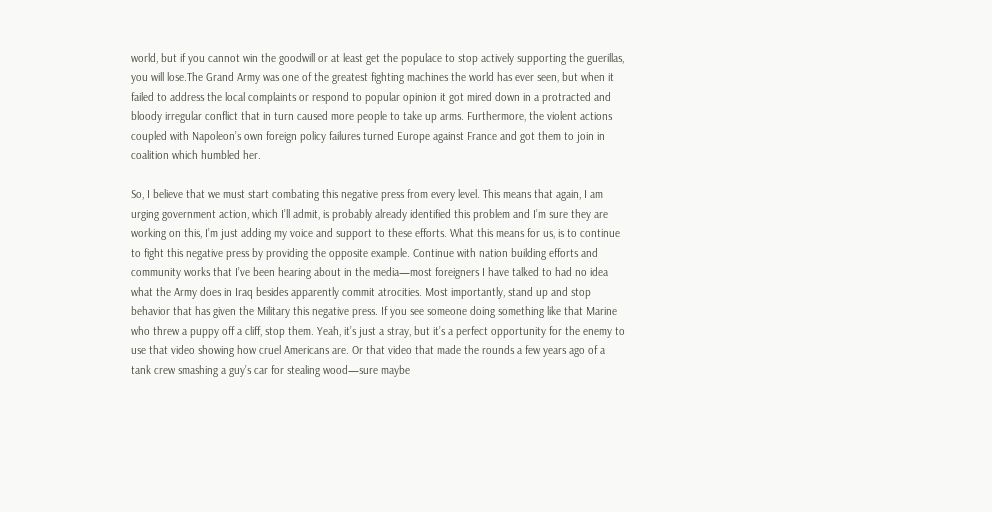world, but if you cannot win the goodwill or at least get the populace to stop actively supporting the guerillas, you will lose.The Grand Army was one of the greatest fighting machines the world has ever seen, but when it failed to address the local complaints or respond to popular opinion it got mired down in a protracted and bloody irregular conflict that in turn caused more people to take up arms. Furthermore, the violent actions coupled with Napoleon’s own foreign policy failures turned Europe against France and got them to join in coalition which humbled her.

So, I believe that we must start combating this negative press from every level. This means that again, I am urging government action, which I’ll admit, is probably already identified this problem and I’m sure they are working on this, I’m just adding my voice and support to these efforts. What this means for us, is to continue to fight this negative press by providing the opposite example. Continue with nation building efforts and community works that I’ve been hearing about in the media—most foreigners I have talked to had no idea what the Army does in Iraq besides apparently commit atrocities. Most importantly, stand up and stop behavior that has given the Military this negative press. If you see someone doing something like that Marine who threw a puppy off a cliff, stop them. Yeah, it’s just a stray, but it’s a perfect opportunity for the enemy to use that video showing how cruel Americans are. Or that video that made the rounds a few years ago of a tank crew smashing a guy’s car for stealing wood—sure maybe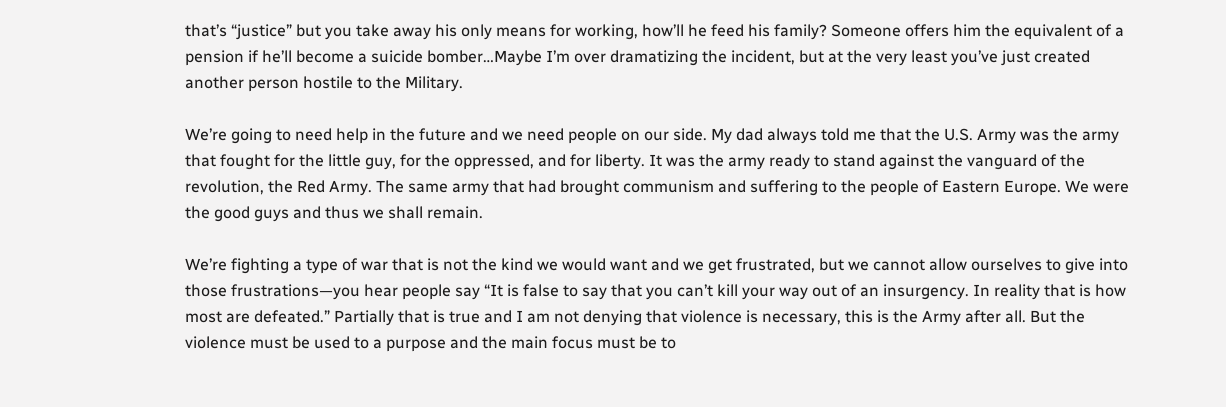that’s “justice” but you take away his only means for working, how’ll he feed his family? Someone offers him the equivalent of a pension if he’ll become a suicide bomber…Maybe I’m over dramatizing the incident, but at the very least you’ve just created another person hostile to the Military.

We’re going to need help in the future and we need people on our side. My dad always told me that the U.S. Army was the army that fought for the little guy, for the oppressed, and for liberty. It was the army ready to stand against the vanguard of the revolution, the Red Army. The same army that had brought communism and suffering to the people of Eastern Europe. We were the good guys and thus we shall remain.

We’re fighting a type of war that is not the kind we would want and we get frustrated, but we cannot allow ourselves to give into those frustrations—you hear people say “It is false to say that you can’t kill your way out of an insurgency. In reality that is how most are defeated.” Partially that is true and I am not denying that violence is necessary, this is the Army after all. But the violence must be used to a purpose and the main focus must be to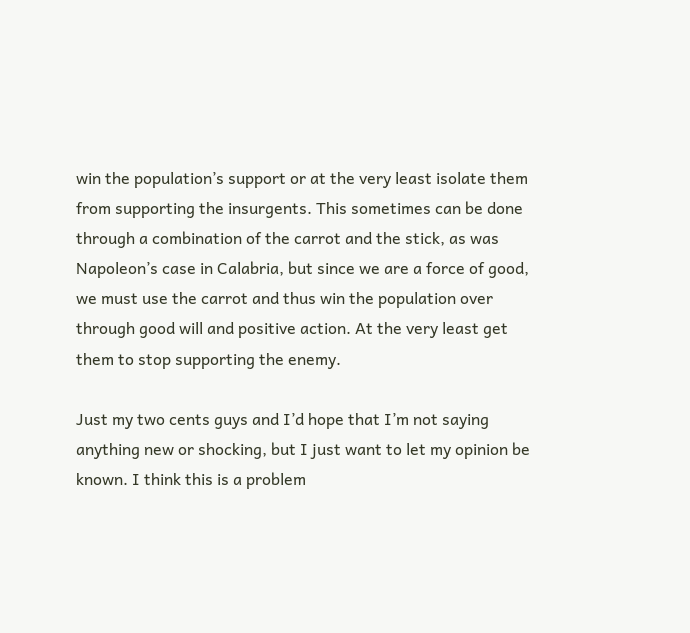win the population’s support or at the very least isolate them from supporting the insurgents. This sometimes can be done through a combination of the carrot and the stick, as was Napoleon’s case in Calabria, but since we are a force of good, we must use the carrot and thus win the population over through good will and positive action. At the very least get them to stop supporting the enemy.

Just my two cents guys and I’d hope that I’m not saying anything new or shocking, but I just want to let my opinion be known. I think this is a problem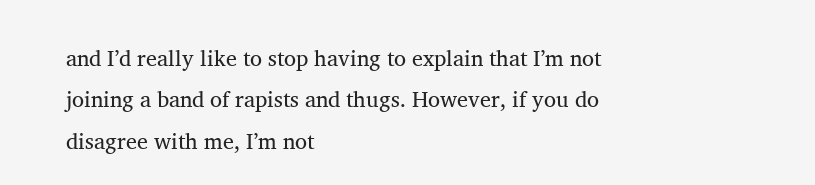and I’d really like to stop having to explain that I’m not joining a band of rapists and thugs. However, if you do disagree with me, I’m not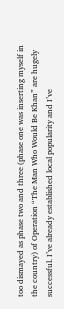too dismayed as phase two and three (phase one was inserting myself in the country) of Operation “The Man Who Would Be Khan” are hugely successful. I’ve already established local popularity and I’ve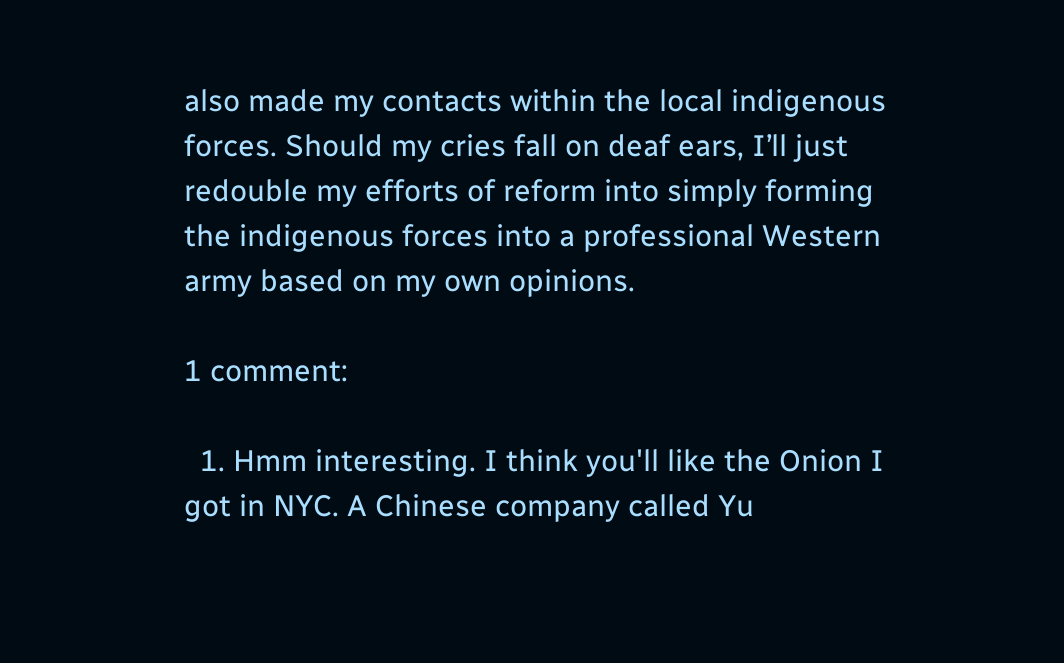also made my contacts within the local indigenous forces. Should my cries fall on deaf ears, I’ll just redouble my efforts of reform into simply forming the indigenous forces into a professional Western army based on my own opinions.

1 comment:

  1. Hmm interesting. I think you'll like the Onion I got in NYC. A Chinese company called Yu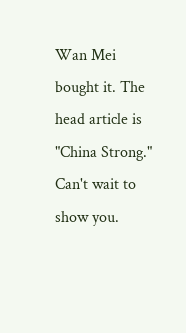Wan Mei bought it. The head article is "China Strong." Can't wait to show you.